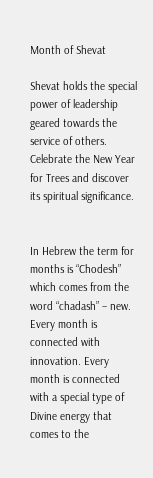Month of Shevat

Shevat holds the special power of leadership geared towards the service of others. Celebrate the New Year for Trees and discover its spiritual significance.


In Hebrew the term for months is “Chodesh” which comes from the word “chadash” – new. Every month is connected with innovation. Every month is connected with a special type of Divine energy that comes to the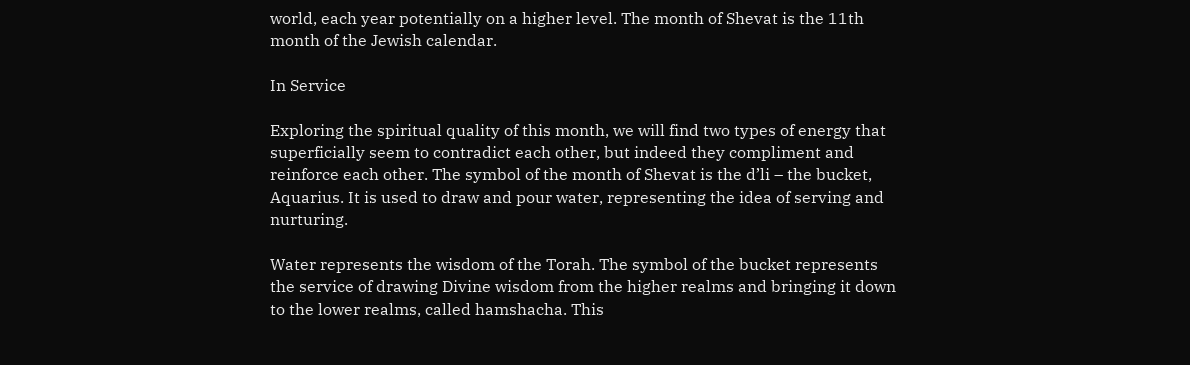world, each year potentially on a higher level. The month of Shevat is the 11th month of the Jewish calendar.

In Service

Exploring the spiritual quality of this month, we will find two types of energy that superficially seem to contradict each other, but indeed they compliment and reinforce each other. The symbol of the month of Shevat is the d’li – the bucket, Aquarius. It is used to draw and pour water, representing the idea of serving and nurturing.

Water represents the wisdom of the Torah. The symbol of the bucket represents the service of drawing Divine wisdom from the higher realms and bringing it down to the lower realms, called hamshacha. This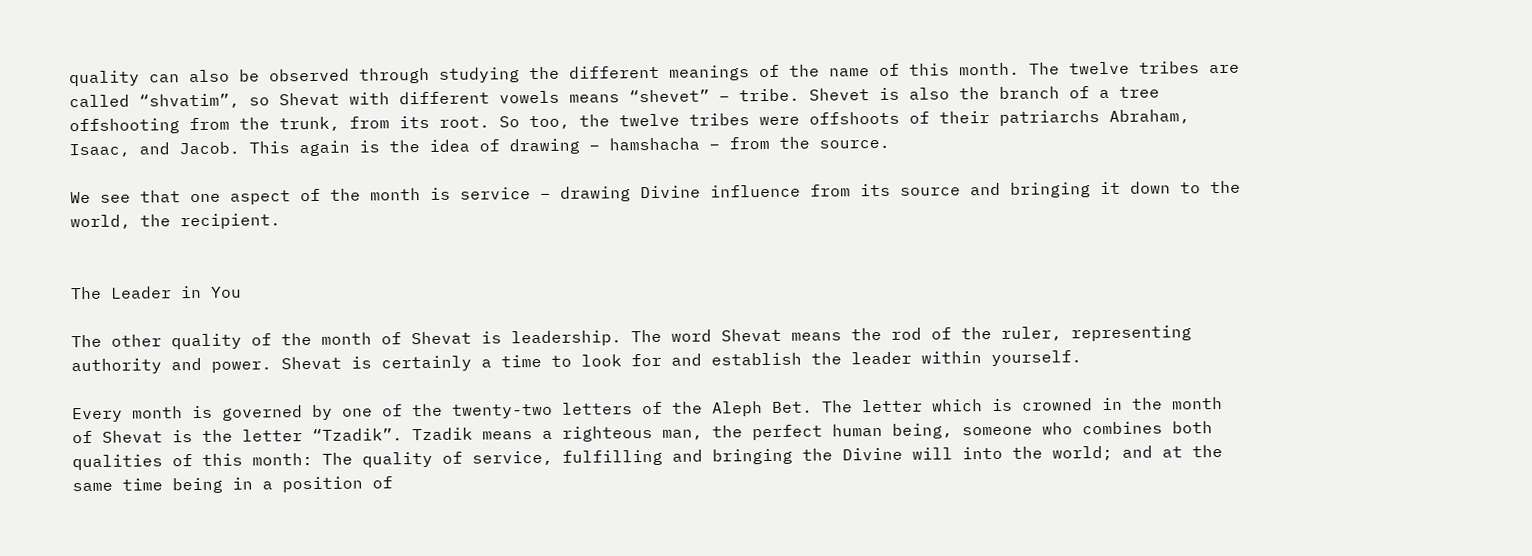quality can also be observed through studying the different meanings of the name of this month. The twelve tribes are called “shvatim”, so Shevat with different vowels means “shevet” – tribe. Shevet is also the branch of a tree offshooting from the trunk, from its root. So too, the twelve tribes were offshoots of their patriarchs Abraham, Isaac, and Jacob. This again is the idea of drawing – hamshacha – from the source.

We see that one aspect of the month is service – drawing Divine influence from its source and bringing it down to the world, the recipient.


The Leader in You

The other quality of the month of Shevat is leadership. The word Shevat means the rod of the ruler, representing authority and power. Shevat is certainly a time to look for and establish the leader within yourself.

Every month is governed by one of the twenty-two letters of the Aleph Bet. The letter which is crowned in the month of Shevat is the letter “Tzadik”. Tzadik means a righteous man, the perfect human being, someone who combines both qualities of this month: The quality of service, fulfilling and bringing the Divine will into the world; and at the same time being in a position of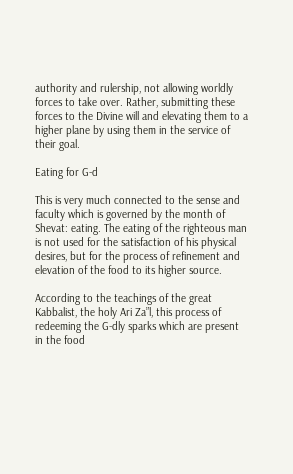authority and rulership, not allowing worldly forces to take over. Rather, submitting these forces to the Divine will and elevating them to a higher plane by using them in the service of their goal.

Eating for G-d

This is very much connected to the sense and faculty which is governed by the month of Shevat: eating. The eating of the righteous man is not used for the satisfaction of his physical desires, but for the process of refinement and elevation of the food to its higher source.

According to the teachings of the great Kabbalist, the holy Ari Za”l, this process of redeeming the G-dly sparks which are present in the food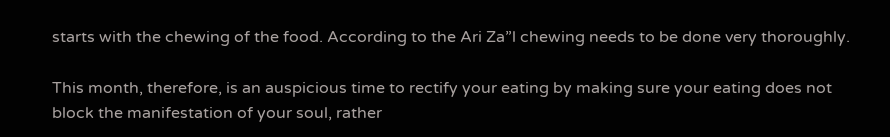starts with the chewing of the food. According to the Ari Za”l chewing needs to be done very thoroughly.

This month, therefore, is an auspicious time to rectify your eating by making sure your eating does not block the manifestation of your soul, rather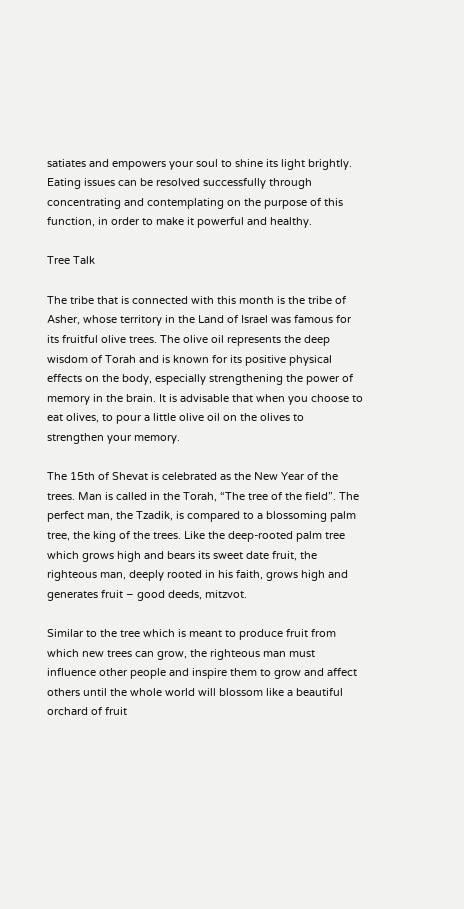satiates and empowers your soul to shine its light brightly. Eating issues can be resolved successfully through concentrating and contemplating on the purpose of this function, in order to make it powerful and healthy.

Tree Talk

The tribe that is connected with this month is the tribe of Asher, whose territory in the Land of Israel was famous for its fruitful olive trees. The olive oil represents the deep wisdom of Torah and is known for its positive physical effects on the body, especially strengthening the power of memory in the brain. It is advisable that when you choose to eat olives, to pour a little olive oil on the olives to strengthen your memory.

The 15th of Shevat is celebrated as the New Year of the trees. Man is called in the Torah, “The tree of the field”. The perfect man, the Tzadik, is compared to a blossoming palm tree, the king of the trees. Like the deep-rooted palm tree which grows high and bears its sweet date fruit, the righteous man, deeply rooted in his faith, grows high and generates fruit – good deeds, mitzvot.

Similar to the tree which is meant to produce fruit from which new trees can grow, the righteous man must influence other people and inspire them to grow and affect others until the whole world will blossom like a beautiful orchard of fruit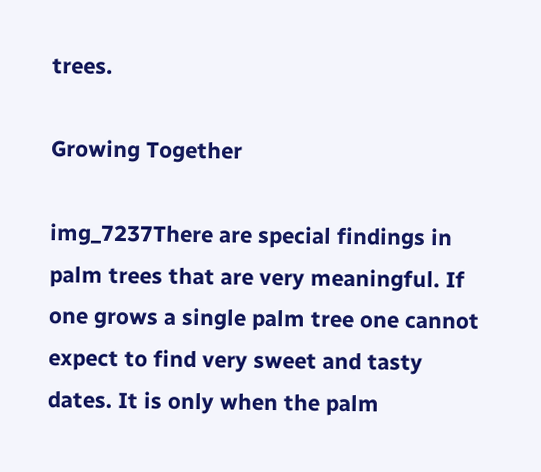trees.

Growing Together

img_7237There are special findings in palm trees that are very meaningful. If one grows a single palm tree one cannot expect to find very sweet and tasty dates. It is only when the palm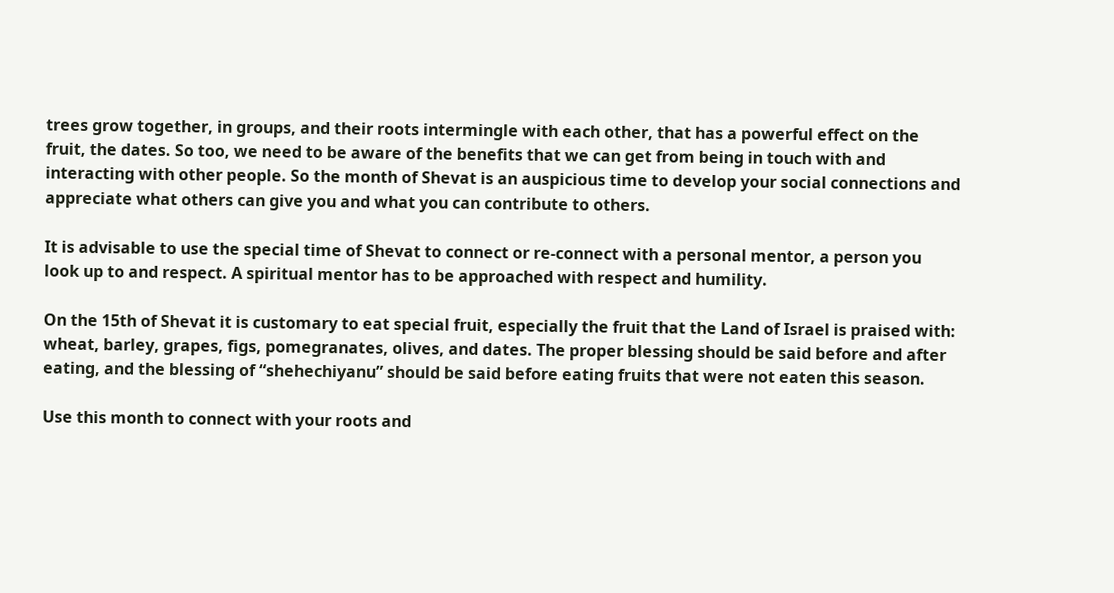trees grow together, in groups, and their roots intermingle with each other, that has a powerful effect on the fruit, the dates. So too, we need to be aware of the benefits that we can get from being in touch with and interacting with other people. So the month of Shevat is an auspicious time to develop your social connections and appreciate what others can give you and what you can contribute to others.

It is advisable to use the special time of Shevat to connect or re-connect with a personal mentor, a person you look up to and respect. A spiritual mentor has to be approached with respect and humility.

On the 15th of Shevat it is customary to eat special fruit, especially the fruit that the Land of Israel is praised with: wheat, barley, grapes, figs, pomegranates, olives, and dates. The proper blessing should be said before and after eating, and the blessing of “shehechiyanu” should be said before eating fruits that were not eaten this season.

Use this month to connect with your roots and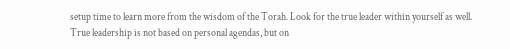setup time to learn more from the wisdom of the Torah. Look for the true leader within yourself as well. True leadership is not based on personal agendas, but on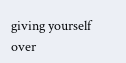giving yourself over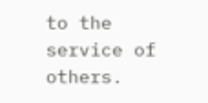to the service of others.